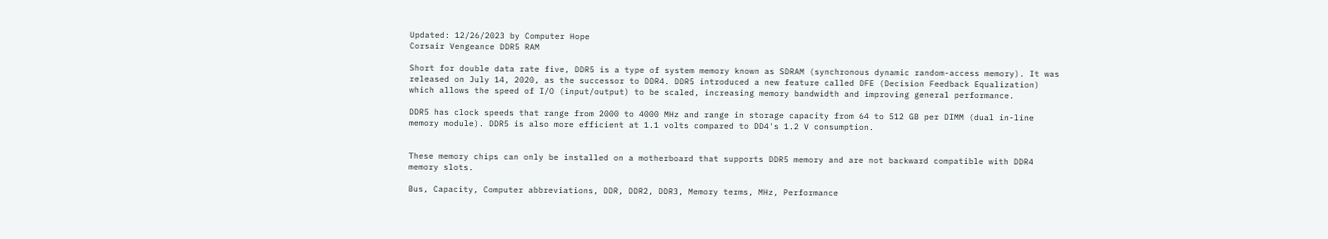Updated: 12/26/2023 by Computer Hope
Corsair Vengeance DDR5 RAM

Short for double data rate five, DDR5 is a type of system memory known as SDRAM (synchronous dynamic random-access memory). It was released on July 14, 2020, as the successor to DDR4. DDR5 introduced a new feature called DFE (Decision Feedback Equalization) which allows the speed of I/O (input/output) to be scaled, increasing memory bandwidth and improving general performance.

DDR5 has clock speeds that range from 2000 to 4000 MHz and range in storage capacity from 64 to 512 GB per DIMM (dual in-line memory module). DDR5 is also more efficient at 1.1 volts compared to DD4's 1.2 V consumption.


These memory chips can only be installed on a motherboard that supports DDR5 memory and are not backward compatible with DDR4 memory slots.

Bus, Capacity, Computer abbreviations, DDR, DDR2, DDR3, Memory terms, MHz, Performance